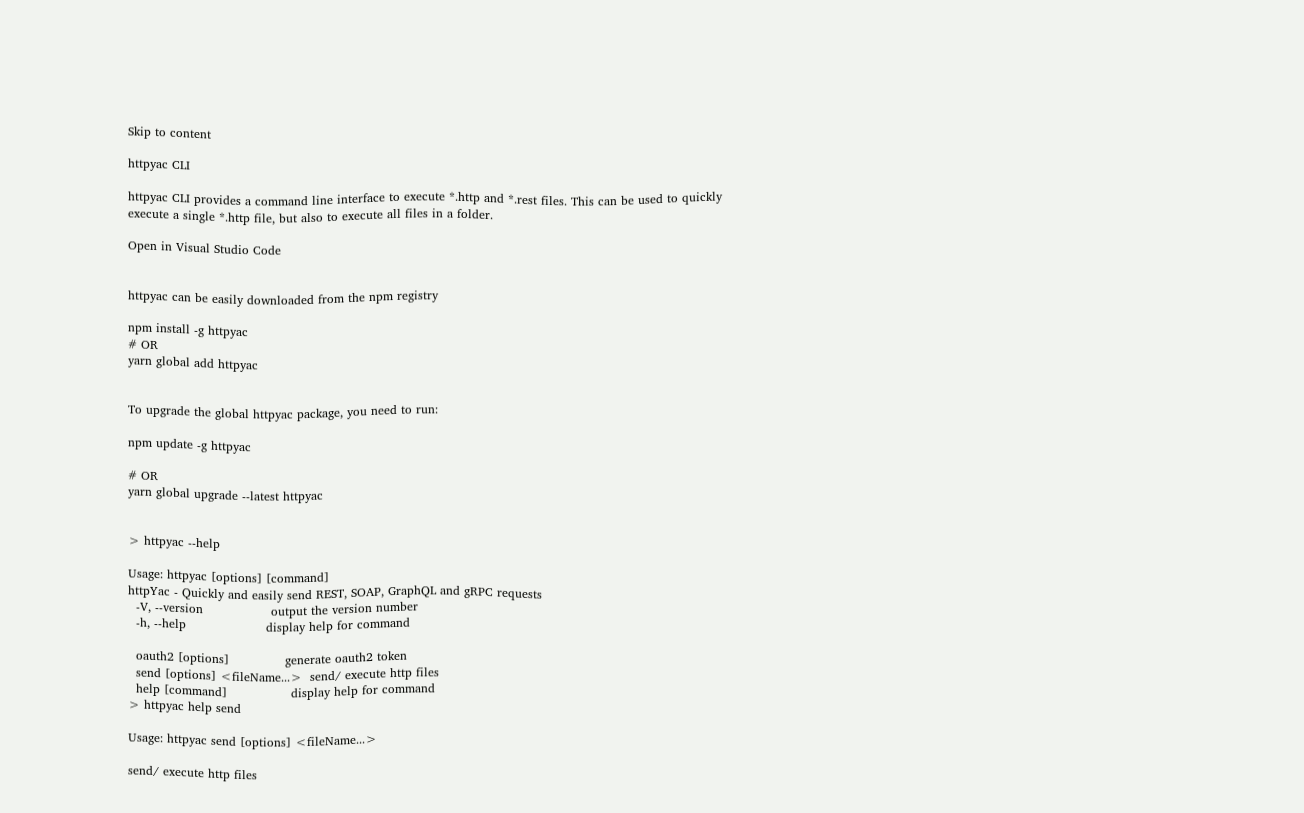Skip to content

httpyac CLI

httpyac CLI provides a command line interface to execute *.http and *.rest files. This can be used to quickly execute a single *.http file, but also to execute all files in a folder.

Open in Visual Studio Code


httpyac can be easily downloaded from the npm registry

npm install -g httpyac
# OR
yarn global add httpyac


To upgrade the global httpyac package, you need to run:

npm update -g httpyac

# OR
yarn global upgrade --latest httpyac


> httpyac --help

Usage: httpyac [options] [command]
httpYac - Quickly and easily send REST, SOAP, GraphQL and gRPC requests
  -V, --version                 output the version number
  -h, --help                    display help for command

  oauth2 [options]              generate oauth2 token
  send [options] <fileName...>  send/ execute http files
  help [command]                display help for command
> httpyac help send

Usage: httpyac send [options] <fileName...>

send/ execute http files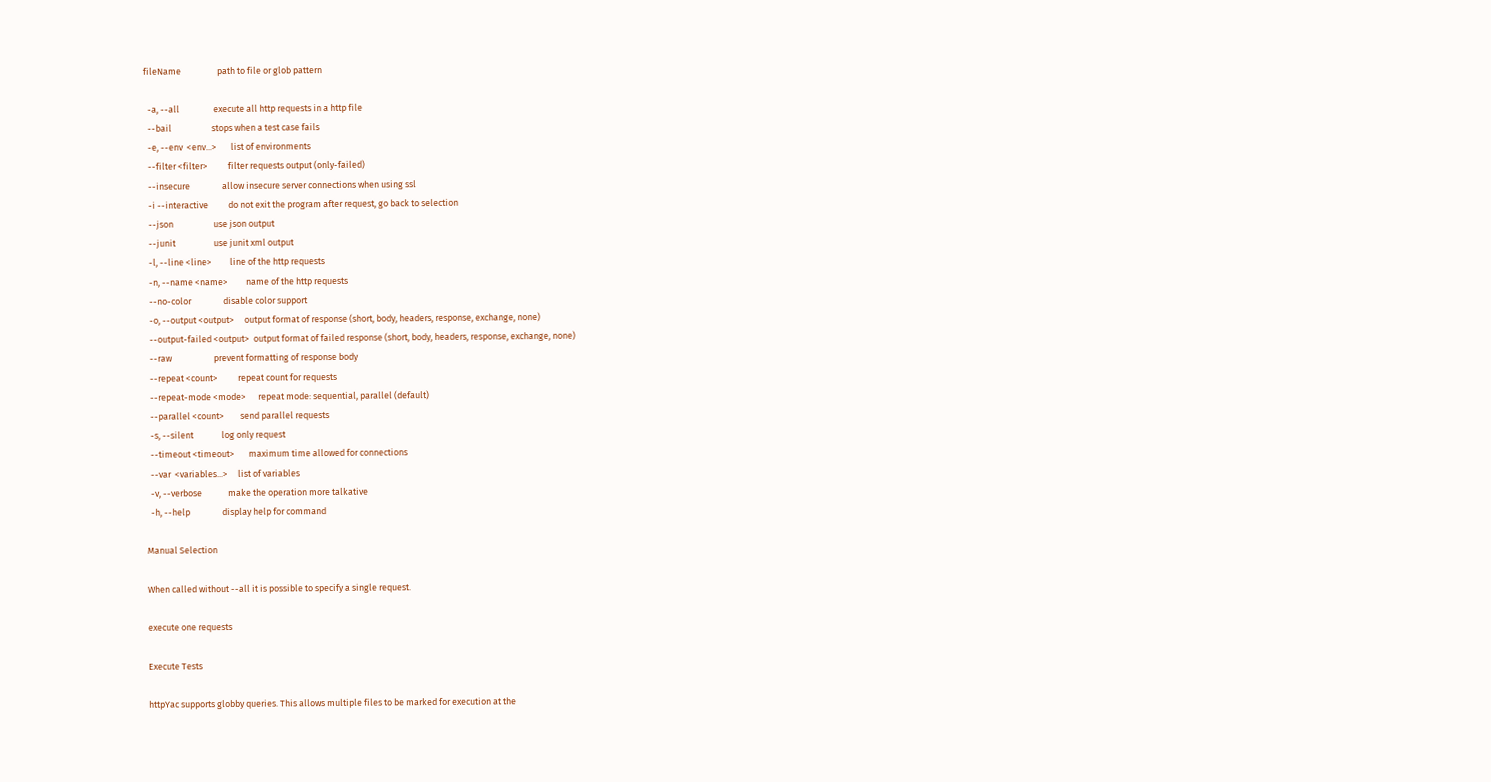fileName                  path to file or glob pattern

  -a, --all                 execute all http requests in a http file
  --bail                    stops when a test case fails
  -e, --env  <env...>       list of environments
  --filter <filter>          filter requests output (only-failed)
  --insecure                allow insecure server connections when using ssl
  -i --interactive          do not exit the program after request, go back to selection
  --json                    use json output
  --junit                   use junit xml output
  -l, --line <line>         line of the http requests
  -n, --name <name>         name of the http requests
  --no-color                disable color support
  -o, --output <output>     output format of response (short, body, headers, response, exchange, none)
  --output-failed <output>  output format of failed response (short, body, headers, response, exchange, none)
  --raw                     prevent formatting of response body
  --repeat <count>          repeat count for requests
  --repeat-mode <mode>      repeat mode: sequential, parallel (default)
  --parallel <count>        send parallel requests
  -s, --silent              log only request
  --timeout <timeout>       maximum time allowed for connections
  --var  <variables...>     list of variables
  -v, --verbose             make the operation more talkative
  -h, --help                display help for command

Manual Selection

When called without --all it is possible to specify a single request.

execute one requests

Execute Tests

httpYac supports globby queries. This allows multiple files to be marked for execution at the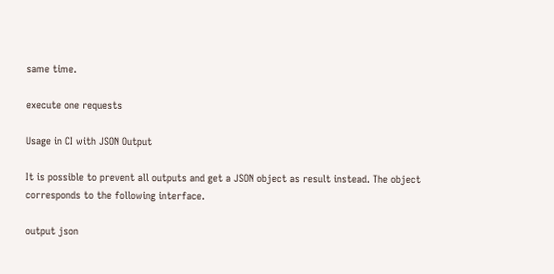same time.

execute one requests

Usage in CI with JSON Output

It is possible to prevent all outputs and get a JSON object as result instead. The object corresponds to the following interface.

output json